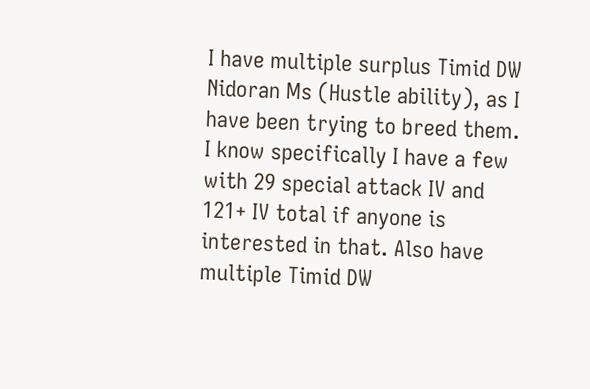I have multiple surplus Timid DW Nidoran Ms (Hustle ability), as I have been trying to breed them. I know specifically I have a few with 29 special attack IV and 121+ IV total if anyone is interested in that. Also have multiple Timid DW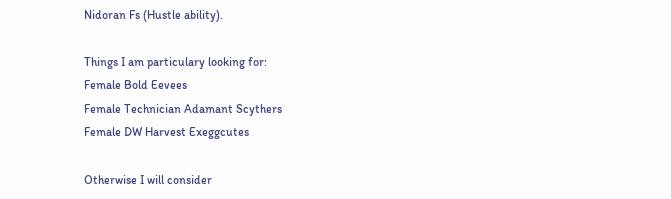Nidoran Fs (Hustle ability).

Things I am particulary looking for:
Female Bold Eevees
Female Technician Adamant Scythers
Female DW Harvest Exeggcutes

Otherwise I will consider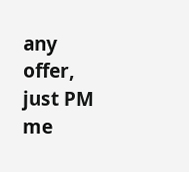any offer, just PM me